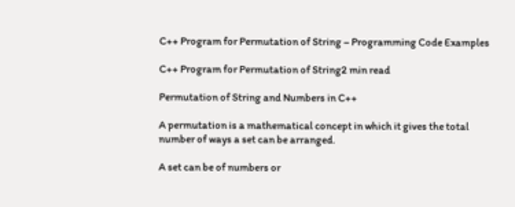C++ Program for Permutation of String – Programming Code Examples

C++ Program for Permutation of String2 min read

Permutation of String and Numbers in C++

A permutation is a mathematical concept in which it gives the total number of ways a set can be arranged.

A set can be of numbers or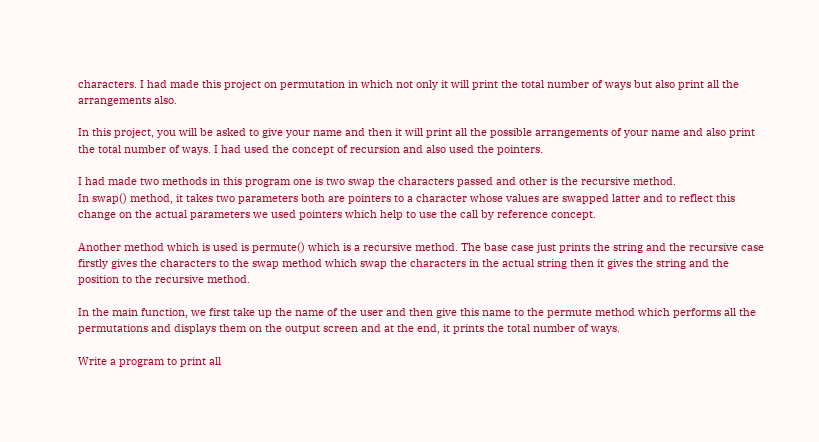characters. I had made this project on permutation in which not only it will print the total number of ways but also print all the arrangements also.

In this project, you will be asked to give your name and then it will print all the possible arrangements of your name and also print the total number of ways. I had used the concept of recursion and also used the pointers.

I had made two methods in this program one is two swap the characters passed and other is the recursive method.
In swap() method, it takes two parameters both are pointers to a character whose values are swapped latter and to reflect this change on the actual parameters we used pointers which help to use the call by reference concept.

Another method which is used is permute() which is a recursive method. The base case just prints the string and the recursive case firstly gives the characters to the swap method which swap the characters in the actual string then it gives the string and the position to the recursive method.

In the main function, we first take up the name of the user and then give this name to the permute method which performs all the permutations and displays them on the output screen and at the end, it prints the total number of ways.

Write a program to print all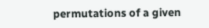permutations of a given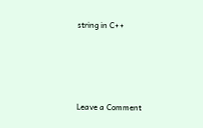string in C++




Leave a Comment